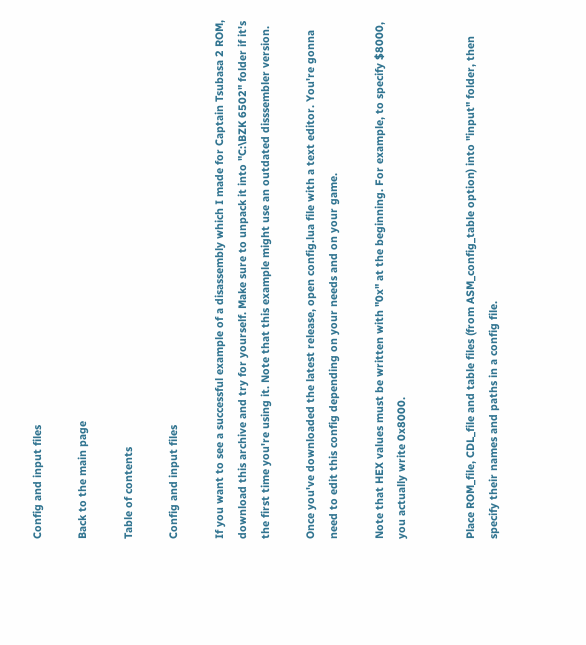Config and input files

Back to the main page

Table of contents

Config and input files

If you want to see a successful example of a disassembly which I made for Captain Tsubasa 2 ROM, download this archive and try for yourself. Make sure to unpack it into "C:\BZK 6502" folder if it's the first time you're using it. Note that this example might use an outdated disssembler version.

Once you've downloaded the latest release, open config.lua file with a text editor. You're gonna need to edit this config depending on your needs and on your game.

Note that HEX values must be written with "0x" at the beginning. For example, to specify $8000, you actually write 0x8000.


Place ROM_file, CDL_file and table files (from ASM_config_table option) into "input" folder, then specify their names and paths in a config file.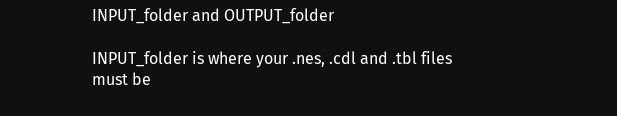INPUT_folder and OUTPUT_folder

INPUT_folder is where your .nes, .cdl and .tbl files must be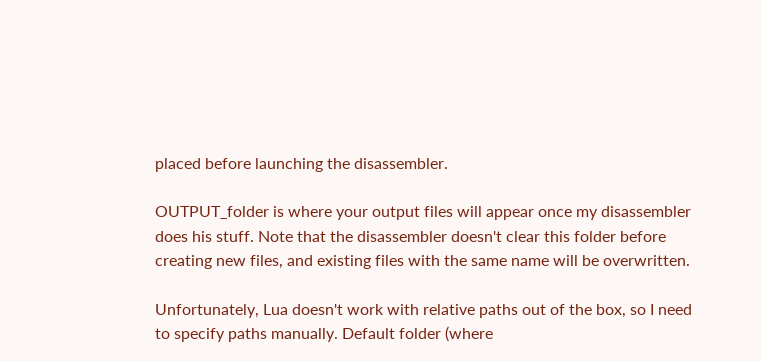placed before launching the disassembler.

OUTPUT_folder is where your output files will appear once my disassembler does his stuff. Note that the disassembler doesn't clear this folder before creating new files, and existing files with the same name will be overwritten.

Unfortunately, Lua doesn't work with relative paths out of the box, so I need to specify paths manually. Default folder (where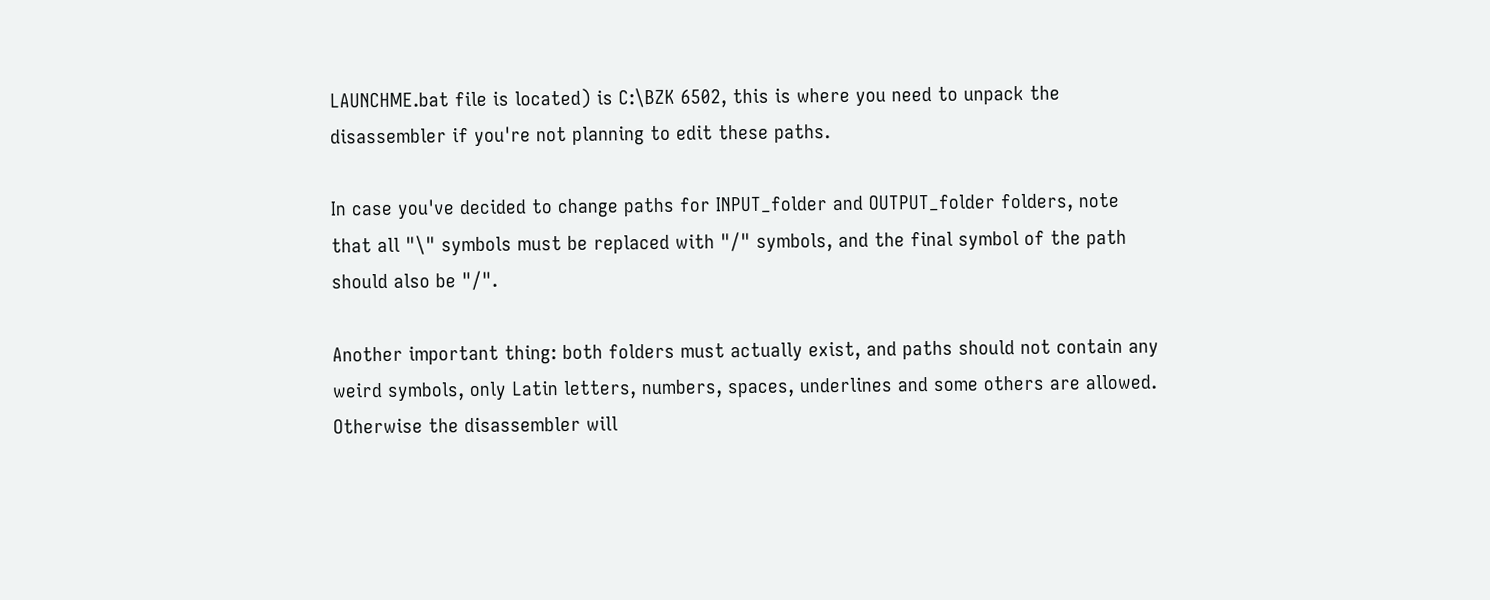LAUNCHME.bat file is located) is C:\BZK 6502, this is where you need to unpack the disassembler if you're not planning to edit these paths.

In case you've decided to change paths for INPUT_folder and OUTPUT_folder folders, note that all "\" symbols must be replaced with "/" symbols, and the final symbol of the path should also be "/".

Another important thing: both folders must actually exist, and paths should not contain any weird symbols, only Latin letters, numbers, spaces, underlines and some others are allowed. Otherwise the disassembler will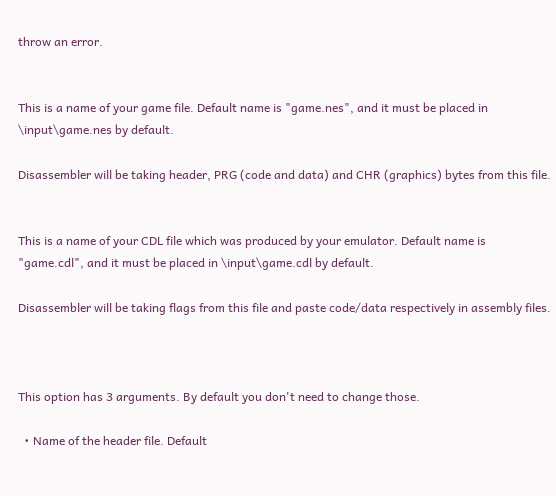throw an error.


This is a name of your game file. Default name is "game.nes", and it must be placed in \input\game.nes by default.

Disassembler will be taking header, PRG (code and data) and CHR (graphics) bytes from this file.


This is a name of your CDL file which was produced by your emulator. Default name is "game.cdl", and it must be placed in \input\game.cdl by default.

Disassembler will be taking flags from this file and paste code/data respectively in assembly files.



This option has 3 arguments. By default you don't need to change those.

  • Name of the header file. Default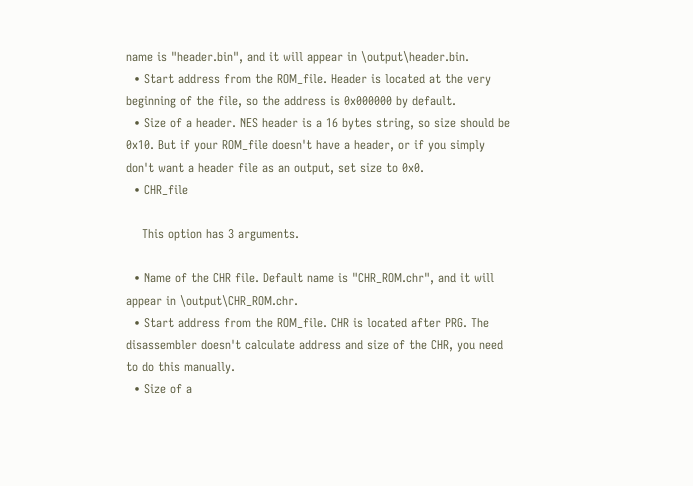name is "header.bin", and it will appear in \output\header.bin.
  • Start address from the ROM_file. Header is located at the very beginning of the file, so the address is 0x000000 by default.
  • Size of a header. NES header is a 16 bytes string, so size should be 0x10. But if your ROM_file doesn't have a header, or if you simply don't want a header file as an output, set size to 0x0.
  • CHR_file

    This option has 3 arguments.

  • Name of the CHR file. Default name is "CHR_ROM.chr", and it will appear in \output\CHR_ROM.chr.
  • Start address from the ROM_file. CHR is located after PRG. The disassembler doesn't calculate address and size of the CHR, you need to do this manually.
  • Size of a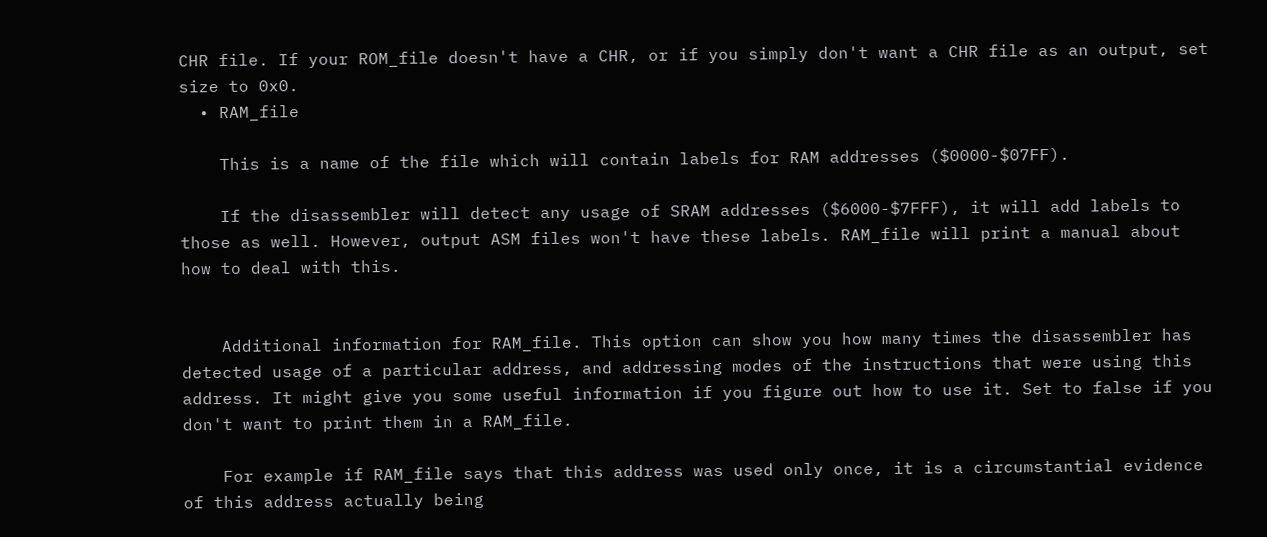CHR file. If your ROM_file doesn't have a CHR, or if you simply don't want a CHR file as an output, set size to 0x0.
  • RAM_file

    This is a name of the file which will contain labels for RAM addresses ($0000-$07FF).

    If the disassembler will detect any usage of SRAM addresses ($6000-$7FFF), it will add labels to those as well. However, output ASM files won't have these labels. RAM_file will print a manual about how to deal with this.


    Additional information for RAM_file. This option can show you how many times the disassembler has detected usage of a particular address, and addressing modes of the instructions that were using this address. It might give you some useful information if you figure out how to use it. Set to false if you don't want to print them in a RAM_file.

    For example if RAM_file says that this address was used only once, it is a circumstantial evidence of this address actually being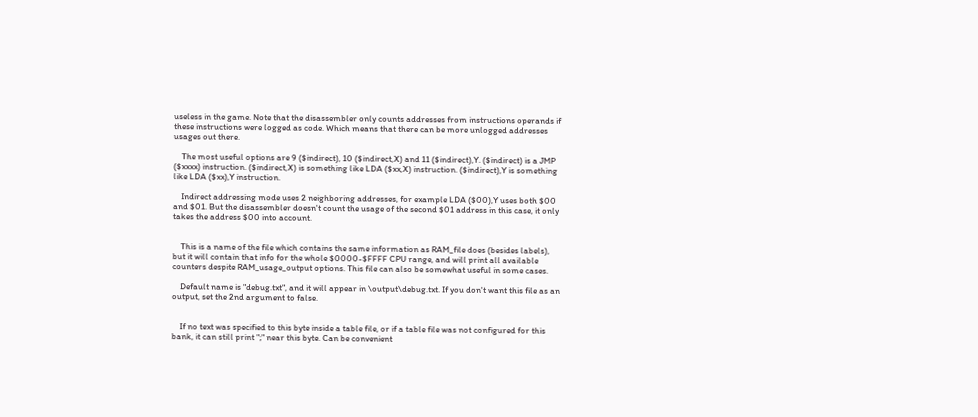useless in the game. Note that the disassembler only counts addresses from instructions operands if these instructions were logged as code. Which means that there can be more unlogged addresses usages out there.

    The most useful options are 9 ($indirect), 10 ($indirect,X) and 11 ($indirect),Y. ($indirect) is a JMP ($xxxx) instruction. ($indirect,X) is something like LDA ($xx,X) instruction. ($indirect),Y is something like LDA ($xx),Y instruction.

    Indirect addressing mode uses 2 neighboring addresses, for example LDA ($00),Y uses both $00 and $01. But the disassembler doesn't count the usage of the second $01 address in this case, it only takes the address $00 into account.


    This is a name of the file which contains the same information as RAM_file does (besides labels), but it will contain that info for the whole $0000-$FFFF CPU range, and will print all available counters despite RAM_usage_output options. This file can also be somewhat useful in some cases.

    Default name is "debug.txt", and it will appear in \output\debug.txt. If you don't want this file as an output, set the 2nd argument to false.


    If no text was specified to this byte inside a table file, or if a table file was not configured for this bank, it can still print ";" near this byte. Can be convenient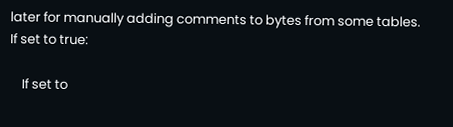later for manually adding comments to bytes from some tables. If set to true:

    If set to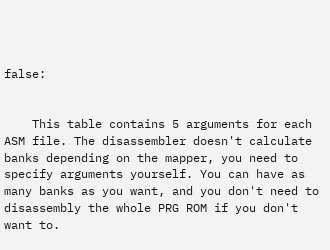false:


    This table contains 5 arguments for each ASM file. The disassembler doesn't calculate banks depending on the mapper, you need to specify arguments yourself. You can have as many banks as you want, and you don't need to disassembly the whole PRG ROM if you don't want to.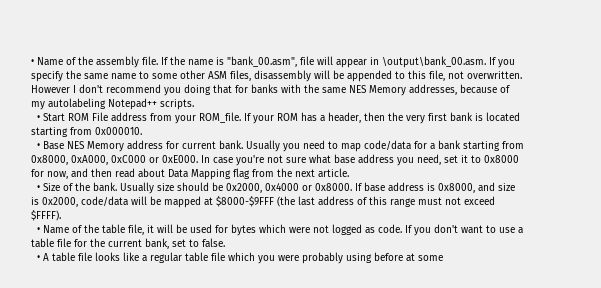• Name of the assembly file. If the name is "bank_00.asm", file will appear in \output\bank_00.asm. If you specify the same name to some other ASM files, disassembly will be appended to this file, not overwritten. However I don't recommend you doing that for banks with the same NES Memory addresses, because of my autolabeling Notepad++ scripts.
  • Start ROM File address from your ROM_file. If your ROM has a header, then the very first bank is located starting from 0x000010.
  • Base NES Memory address for current bank. Usually you need to map code/data for a bank starting from 0x8000, 0xA000, 0xC000 or 0xE000. In case you're not sure what base address you need, set it to 0x8000 for now, and then read about Data Mapping flag from the next article.
  • Size of the bank. Usually size should be 0x2000, 0x4000 or 0x8000. If base address is 0x8000, and size is 0x2000, code/data will be mapped at $8000-$9FFF (the last address of this range must not exceed $FFFF).
  • Name of the table file, it will be used for bytes which were not logged as code. If you don't want to use a table file for the current bank, set to false.
  • A table file looks like a regular table file which you were probably using before at some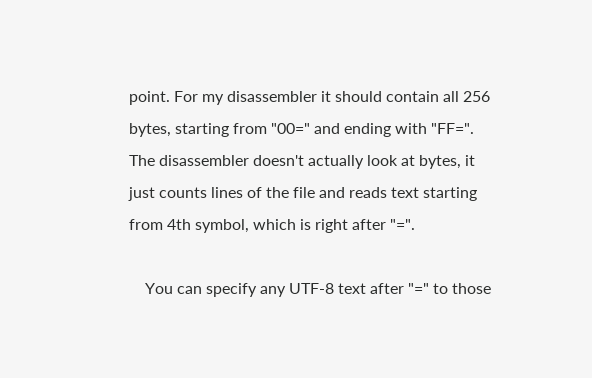point. For my disassembler it should contain all 256 bytes, starting from "00=" and ending with "FF=". The disassembler doesn't actually look at bytes, it just counts lines of the file and reads text starting from 4th symbol, which is right after "=".

    You can specify any UTF-8 text after "=" to those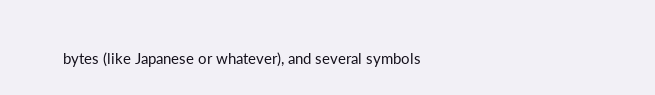bytes (like Japanese or whatever), and several symbols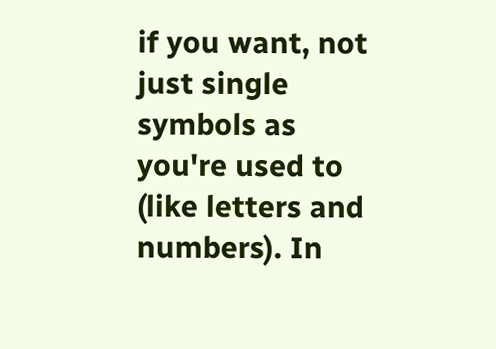if you want, not just single symbols as you're used to (like letters and numbers). In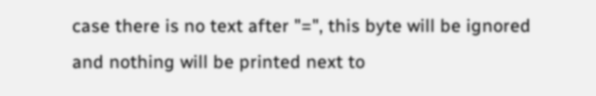case there is no text after "=", this byte will be ignored and nothing will be printed next to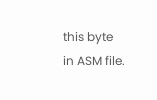this byte in ASM file.